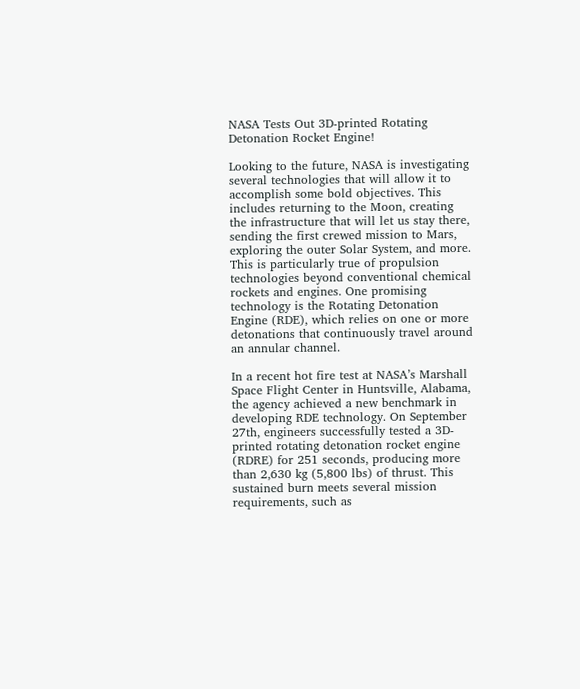NASA Tests Out 3D-printed Rotating Detonation Rocket Engine!

Looking to the future, NASA is investigating several technologies that will allow it to accomplish some bold objectives. This includes returning to the Moon, creating the infrastructure that will let us stay there, sending the first crewed mission to Mars, exploring the outer Solar System, and more. This is particularly true of propulsion technologies beyond conventional chemical rockets and engines. One promising technology is the Rotating Detonation Engine (RDE), which relies on one or more detonations that continuously travel around an annular channel.

In a recent hot fire test at NASA’s Marshall Space Flight Center in Huntsville, Alabama, the agency achieved a new benchmark in developing RDE technology. On September 27th, engineers successfully tested a 3D-printed rotating detonation rocket engine (RDRE) for 251 seconds, producing more than 2,630 kg (5,800 lbs) of thrust. This sustained burn meets several mission requirements, such as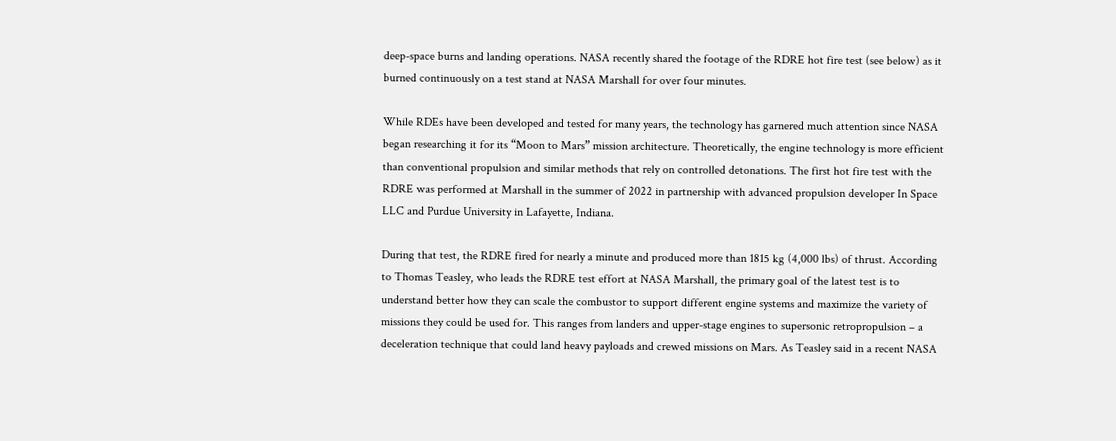deep-space burns and landing operations. NASA recently shared the footage of the RDRE hot fire test (see below) as it burned continuously on a test stand at NASA Marshall for over four minutes.

While RDEs have been developed and tested for many years, the technology has garnered much attention since NASA began researching it for its “Moon to Mars” mission architecture. Theoretically, the engine technology is more efficient than conventional propulsion and similar methods that rely on controlled detonations. The first hot fire test with the RDRE was performed at Marshall in the summer of 2022 in partnership with advanced propulsion developer In Space LLC and Purdue University in Lafayette, Indiana.

During that test, the RDRE fired for nearly a minute and produced more than 1815 kg (4,000 lbs) of thrust. According to Thomas Teasley, who leads the RDRE test effort at NASA Marshall, the primary goal of the latest test is to understand better how they can scale the combustor to support different engine systems and maximize the variety of missions they could be used for. This ranges from landers and upper-stage engines to supersonic retropropulsion – a deceleration technique that could land heavy payloads and crewed missions on Mars. As Teasley said in a recent NASA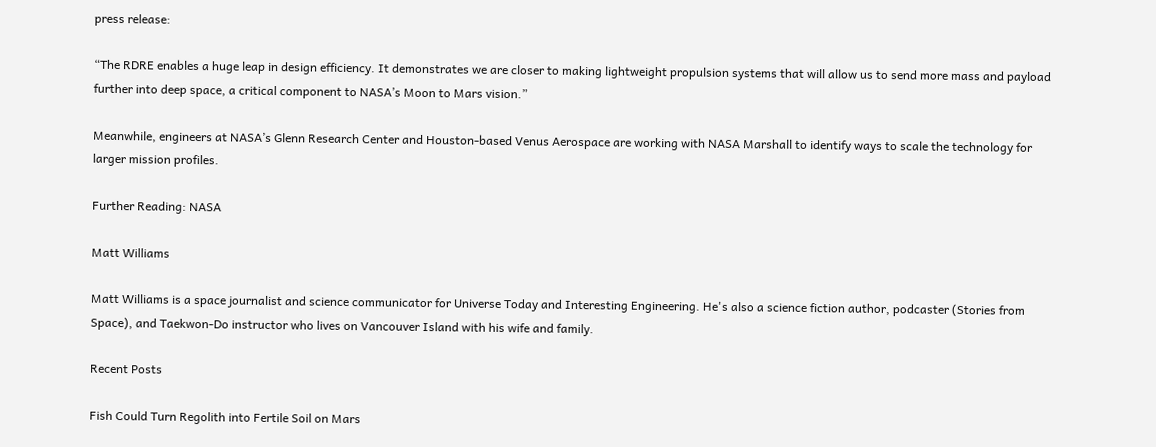press release:

“The RDRE enables a huge leap in design efficiency. It demonstrates we are closer to making lightweight propulsion systems that will allow us to send more mass and payload further into deep space, a critical component to NASA’s Moon to Mars vision.”

Meanwhile, engineers at NASA’s Glenn Research Center and Houston-based Venus Aerospace are working with NASA Marshall to identify ways to scale the technology for larger mission profiles.

Further Reading: NASA

Matt Williams

Matt Williams is a space journalist and science communicator for Universe Today and Interesting Engineering. He's also a science fiction author, podcaster (Stories from Space), and Taekwon-Do instructor who lives on Vancouver Island with his wife and family.

Recent Posts

Fish Could Turn Regolith into Fertile Soil on Mars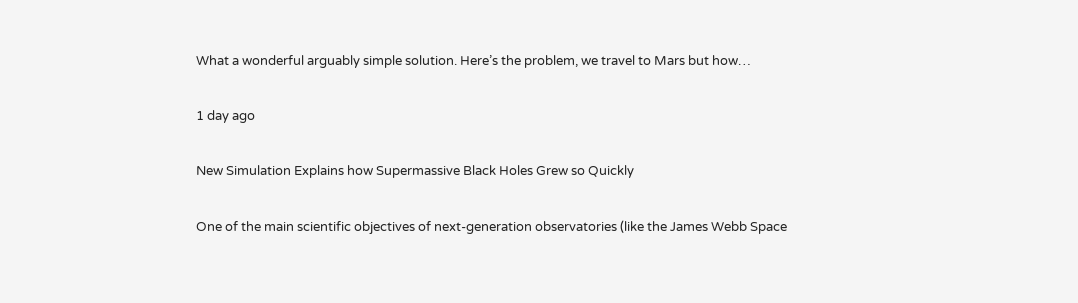What a wonderful arguably simple solution. Here’s the problem, we travel to Mars but how…

1 day ago

New Simulation Explains how Supermassive Black Holes Grew so Quickly

One of the main scientific objectives of next-generation observatories (like the James Webb Space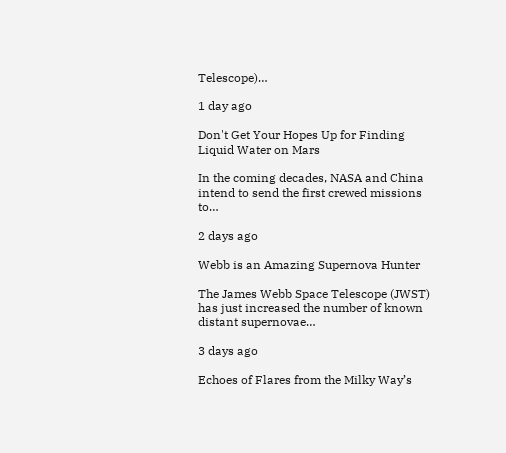Telescope)…

1 day ago

Don't Get Your Hopes Up for Finding Liquid Water on Mars

In the coming decades, NASA and China intend to send the first crewed missions to…

2 days ago

Webb is an Amazing Supernova Hunter

The James Webb Space Telescope (JWST) has just increased the number of known distant supernovae…

3 days ago

Echoes of Flares from the Milky Way’s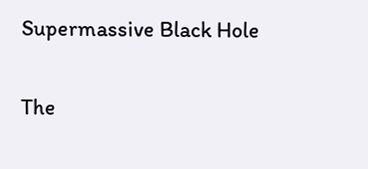Supermassive Black Hole

The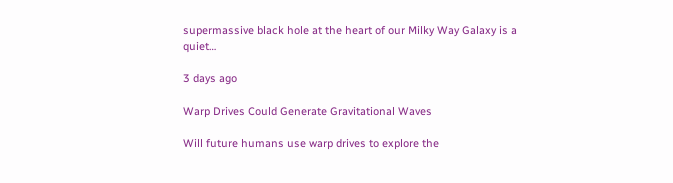supermassive black hole at the heart of our Milky Way Galaxy is a quiet…

3 days ago

Warp Drives Could Generate Gravitational Waves

Will future humans use warp drives to explore the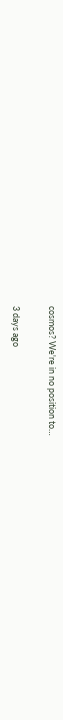cosmos? We're in no position to…

3 days ago